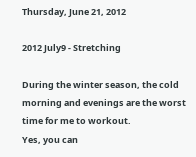Thursday, June 21, 2012

2012 July9 - Stretching

During the winter season, the cold morning and evenings are the worst time for me to workout.
Yes, you can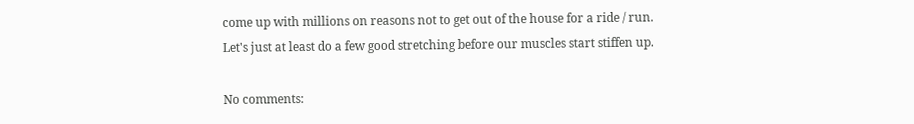come up with millions on reasons not to get out of the house for a ride / run.
Let's just at least do a few good stretching before our muscles start stiffen up.

No comments: